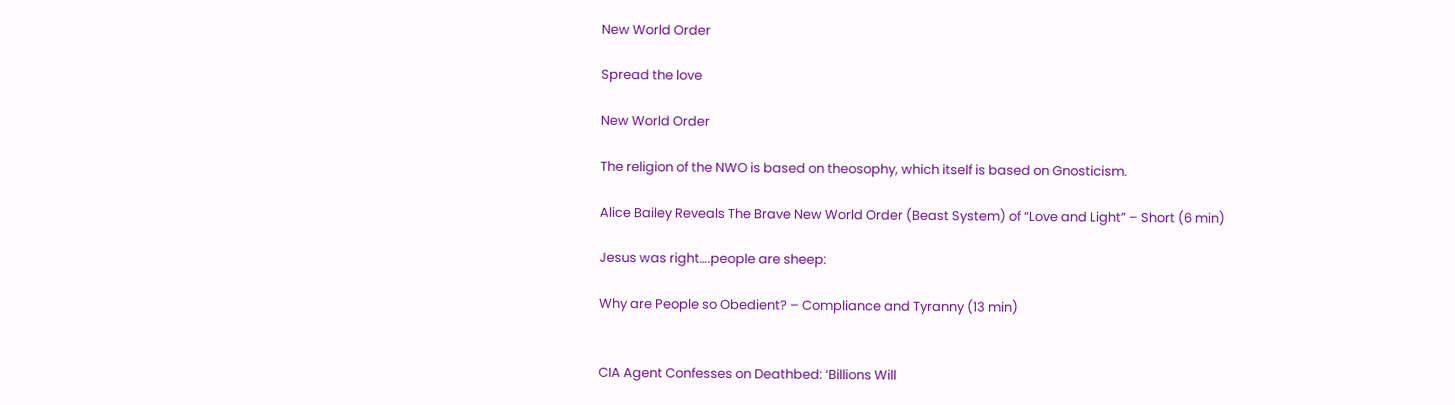New World Order

Spread the love

New World Order

The religion of the NWO is based on theosophy, which itself is based on Gnosticism.

Alice Bailey Reveals The Brave New World Order (Beast System) of “Love and Light” – Short (6 min)

Jesus was right….people are sheep:

Why are People so Obedient? – Compliance and Tyranny (13 min)


CIA Agent Confesses on Deathbed: ‘Billions Will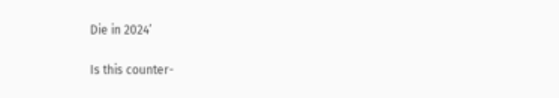Die in 2024’

Is this counter-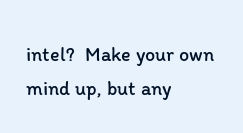intel?  Make your own mind up, but any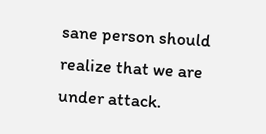sane person should realize that we are under attack.